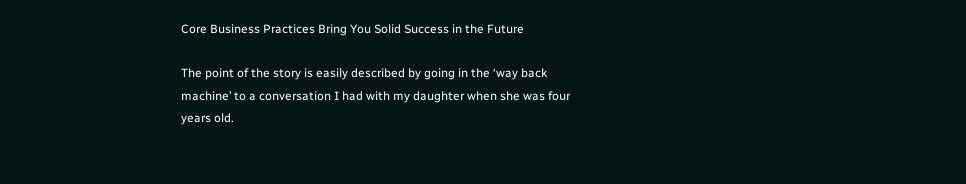Core Business Practices Bring You Solid Success in the Future

The point of the story is easily described by going in the ‘way back machine’ to a conversation I had with my daughter when she was four years old.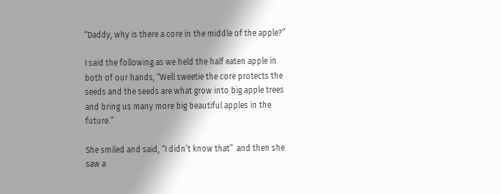“Daddy, why is there a core in the middle of the apple?”

I said the following as we held the half eaten apple in both of our hands, “Well sweetie the core protects the seeds and the seeds are what grow into big apple trees and bring us many more big beautiful apples in the future.”

She smiled and said, “I didn’t know that”  and then she saw a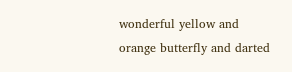wonderful yellow and orange butterfly and darted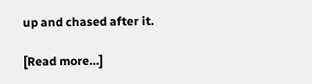up and chased after it.

[Read more…]